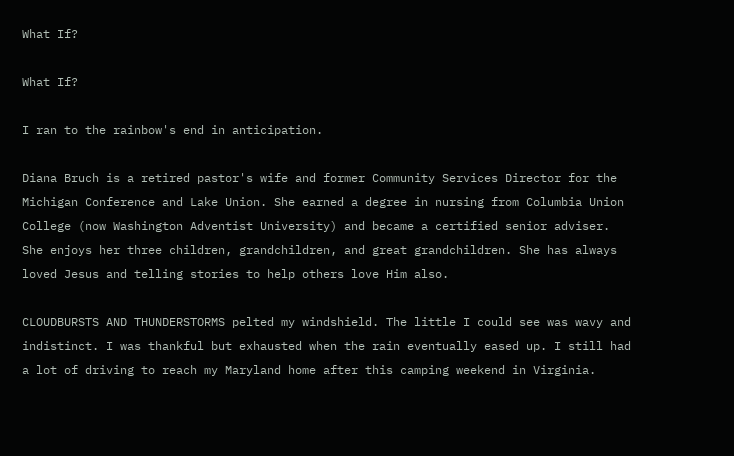What If?

What If?

I ran to the rainbow's end in anticipation.

Diana Bruch is a retired pastor's wife and former Community Services Director for the Michigan Conference and Lake Union. She earned a degree in nursing from Columbia Union College (now Washington Adventist University) and became a certified senior adviser. She enjoys her three children, grandchildren, and great grandchildren. She has always loved Jesus and telling stories to help others love Him also.

CLOUDBURSTS AND THUNDERSTORMS pelted my windshield. The little I could see was wavy and indistinct. I was thankful but exhausted when the rain eventually eased up. I still had a lot of driving to reach my Maryland home after this camping weekend in Virginia.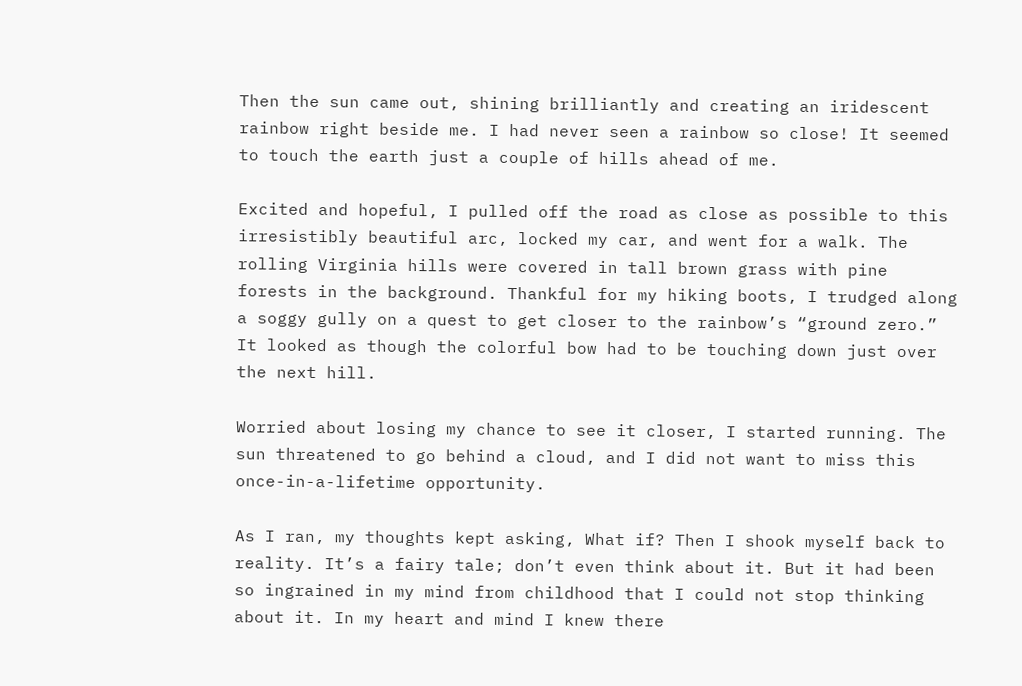Then the sun came out, shining brilliantly and creating an iridescent rainbow right beside me. I had never seen a rainbow so close! It seemed to touch the earth just a couple of hills ahead of me.

Excited and hopeful, I pulled off the road as close as possible to this irresistibly beautiful arc, locked my car, and went for a walk. The rolling Virginia hills were covered in tall brown grass with pine forests in the background. Thankful for my hiking boots, I trudged along a soggy gully on a quest to get closer to the rainbow’s “ground zero.” It looked as though the colorful bow had to be touching down just over the next hill.

Worried about losing my chance to see it closer, I started running. The sun threatened to go behind a cloud, and I did not want to miss this once-in-a-lifetime opportunity.

As I ran, my thoughts kept asking, What if? Then I shook myself back to reality. It’s a fairy tale; don’t even think about it. But it had been so ingrained in my mind from childhood that I could not stop thinking about it. In my heart and mind I knew there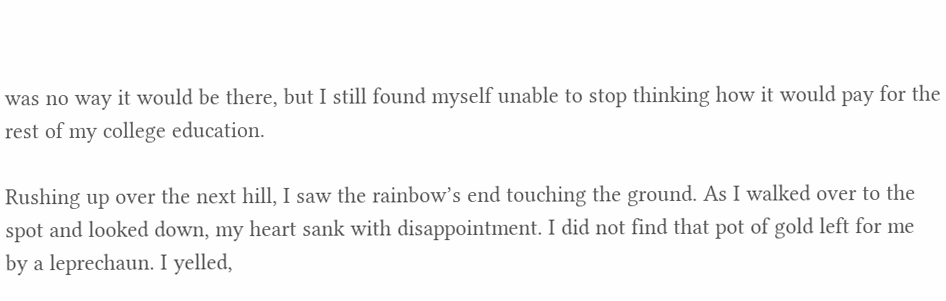was no way it would be there, but I still found myself unable to stop thinking how it would pay for the rest of my college education.

Rushing up over the next hill, I saw the rainbow’s end touching the ground. As I walked over to the spot and looked down, my heart sank with disappointment. I did not find that pot of gold left for me by a leprechaun. I yelled,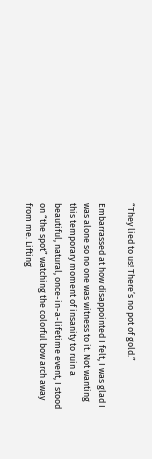“They lied to us! There’s no pot of gold.”

Embarrassed at how disappointed I felt, I was glad I was alone so no one was witness to it. Not wanting this temporary moment of insanity to ruin a beautiful, natural, once-in-a-lifetime event, I stood on “the spot” watching the colorful bow arch away from me. Lifting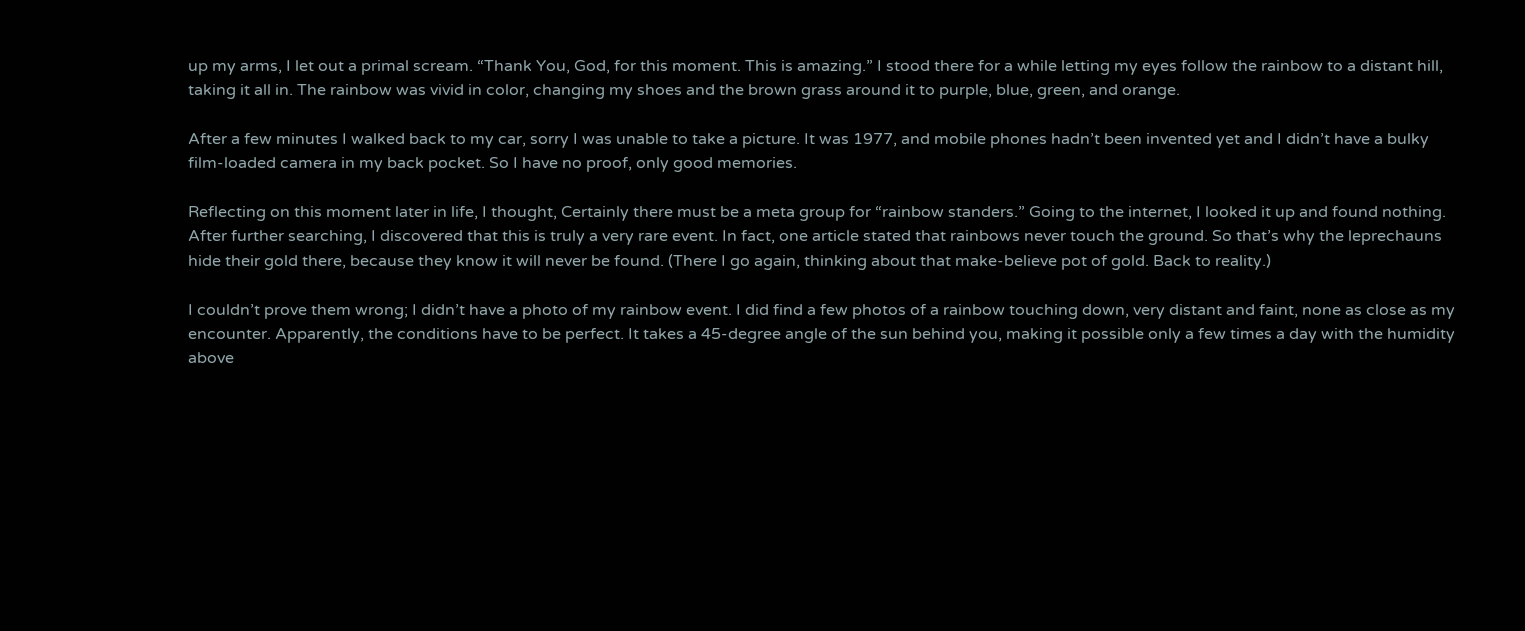up my arms, I let out a primal scream. “Thank You, God, for this moment. This is amazing.” I stood there for a while letting my eyes follow the rainbow to a distant hill, taking it all in. The rainbow was vivid in color, changing my shoes and the brown grass around it to purple, blue, green, and orange.

After a few minutes I walked back to my car, sorry I was unable to take a picture. It was 1977, and mobile phones hadn’t been invented yet and I didn’t have a bulky film-loaded camera in my back pocket. So I have no proof, only good memories.

Reflecting on this moment later in life, I thought, Certainly there must be a meta group for “rainbow standers.” Going to the internet, I looked it up and found nothing. After further searching, I discovered that this is truly a very rare event. In fact, one article stated that rainbows never touch the ground. So that’s why the leprechauns hide their gold there, because they know it will never be found. (There I go again, thinking about that make-believe pot of gold. Back to reality.)

I couldn’t prove them wrong; I didn’t have a photo of my rainbow event. I did find a few photos of a rainbow touching down, very distant and faint, none as close as my encounter. Apparently, the conditions have to be perfect. It takes a 45-degree angle of the sun behind you, making it possible only a few times a day with the humidity above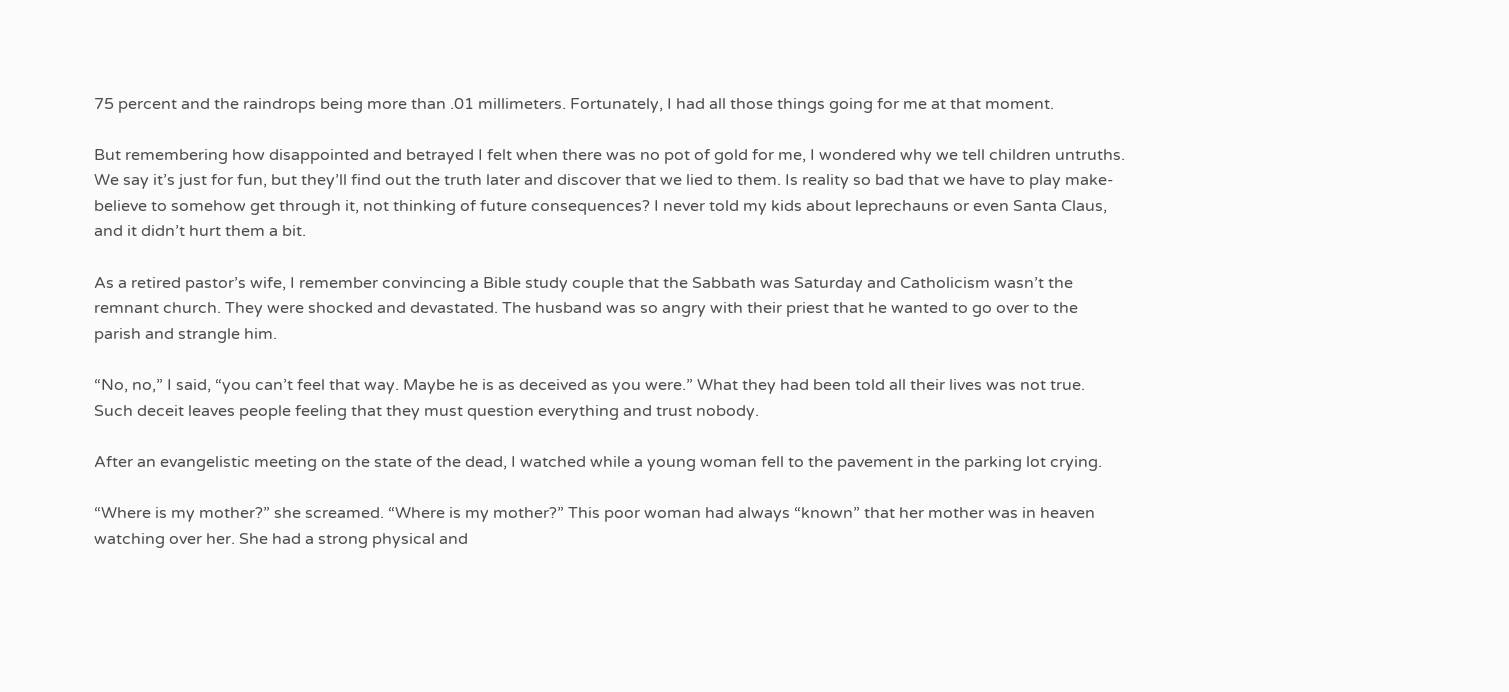75 percent and the raindrops being more than .01 millimeters. Fortunately, I had all those things going for me at that moment.

But remembering how disappointed and betrayed I felt when there was no pot of gold for me, I wondered why we tell children untruths. We say it’s just for fun, but they’ll find out the truth later and discover that we lied to them. Is reality so bad that we have to play make-believe to somehow get through it, not thinking of future consequences? I never told my kids about leprechauns or even Santa Claus, and it didn’t hurt them a bit.

As a retired pastor’s wife, I remember convincing a Bible study couple that the Sabbath was Saturday and Catholicism wasn’t the remnant church. They were shocked and devastated. The husband was so angry with their priest that he wanted to go over to the parish and strangle him.

“No, no,” I said, “you can’t feel that way. Maybe he is as deceived as you were.” What they had been told all their lives was not true. Such deceit leaves people feeling that they must question everything and trust nobody.

After an evangelistic meeting on the state of the dead, I watched while a young woman fell to the pavement in the parking lot crying.

“Where is my mother?” she screamed. “Where is my mother?” This poor woman had always “known” that her mother was in heaven watching over her. She had a strong physical and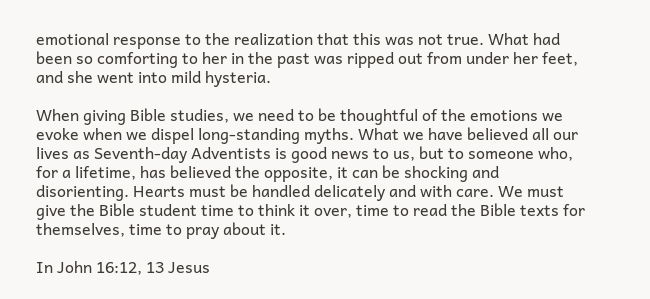emotional response to the realization that this was not true. What had been so comforting to her in the past was ripped out from under her feet, and she went into mild hysteria.

When giving Bible studies, we need to be thoughtful of the emotions we evoke when we dispel long-standing myths. What we have believed all our lives as Seventh-day Adventists is good news to us, but to someone who, for a lifetime, has believed the opposite, it can be shocking and disorienting. Hearts must be handled delicately and with care. We must give the Bible student time to think it over, time to read the Bible texts for themselves, time to pray about it.

In John 16:12, 13 Jesus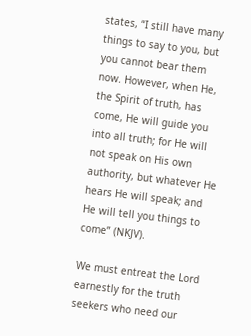states, “I still have many things to say to you, but you cannot bear them now. However, when He, the Spirit of truth, has come, He will guide you into all truth; for He will not speak on His own authority, but whatever He hears He will speak; and He will tell you things to come” (NKJV).

We must entreat the Lord earnestly for the truth seekers who need our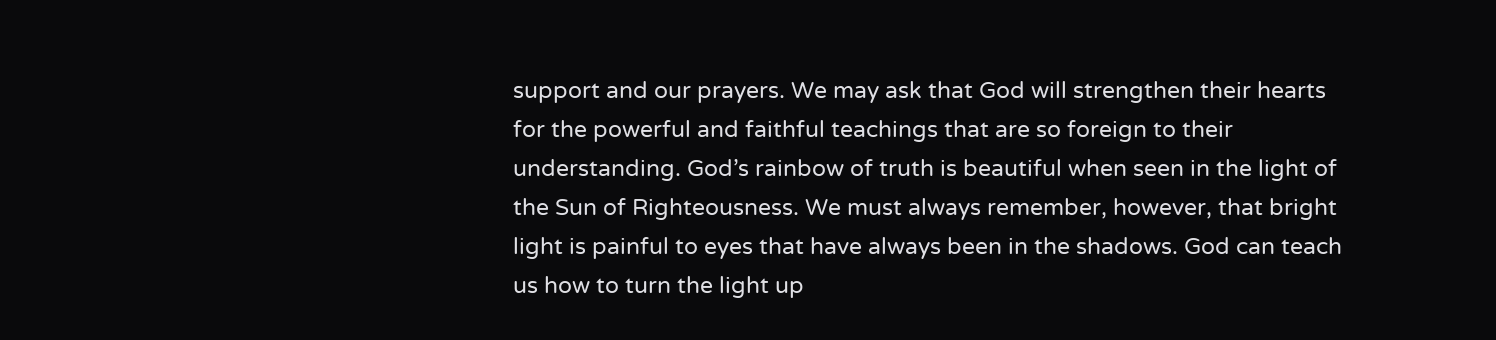support and our prayers. We may ask that God will strengthen their hearts for the powerful and faithful teachings that are so foreign to their understanding. God’s rainbow of truth is beautiful when seen in the light of the Sun of Righteousness. We must always remember, however, that bright light is painful to eyes that have always been in the shadows. God can teach us how to turn the light up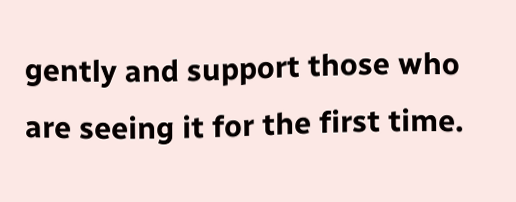gently and support those who are seeing it for the first time.